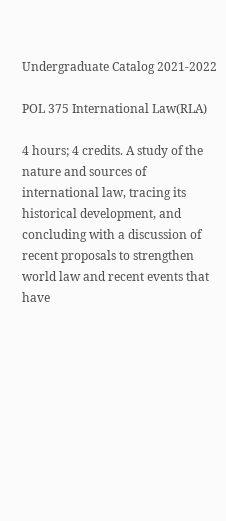Undergraduate Catalog 2021-2022

POL 375 International Law(RLA)

4 hours; 4 credits. A study of the nature and sources of international law, tracing its historical development, and concluding with a discussion of recent proposals to strengthen world law and recent events that have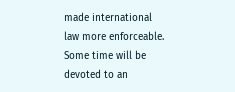made international law more enforceable. Some time will be devoted to an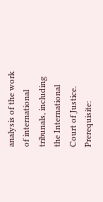analysis of the work of international tribunals, including the International Court of Justice. Prerequisite: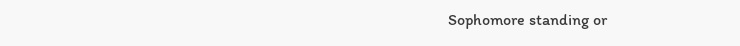Sophomore standing or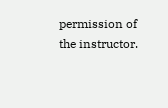permission of the instructor.